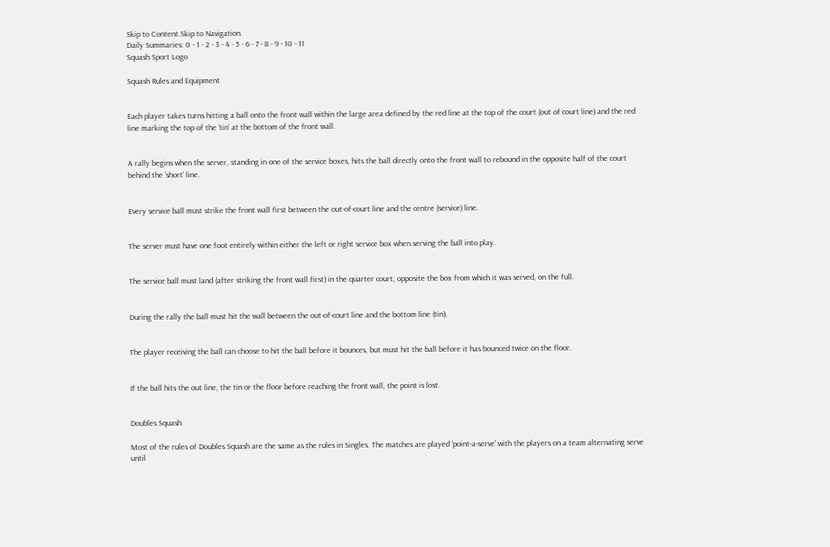Skip to Content.Skip to Navigation.
Daily Summaries: 0 - 1 - 2 - 3 - 4 - 5 - 6 - 7 - 8 - 9 - 10 - 11
Squash Sport Logo

Squash Rules and Equipment


Each player takes turns hitting a ball onto the front wall within the large area defined by the red line at the top of the court (out of court line) and the red line marking the top of the ‘tin’ at the bottom of the front wall.


A rally begins when the server, standing in one of the service boxes, hits the ball directly onto the front wall to rebound in the opposite half of the court behind the ‘short’ line.


Every service ball must strike the front wall first between the out-of-court line and the centre (service) line.


The server must have one foot entirely within either the left or right service box when serving the ball into play.


The service ball must land (after striking the front wall first) in the quarter court, opposite the box from which it was served, on the full.


During the rally the ball must hit the wall between the out-of-court line and the bottom line (tin).


The player receiving the ball can choose to hit the ball before it bounces, but must hit the ball before it has bounced twice on the floor.


If the ball hits the out line, the tin or the floor before reaching the front wall, the point is lost.


Doubles Squash

Most of the rules of Doubles Squash are the same as the rules in Singles. The matches are played 'point-a-serve' with the players on a team alternating serve until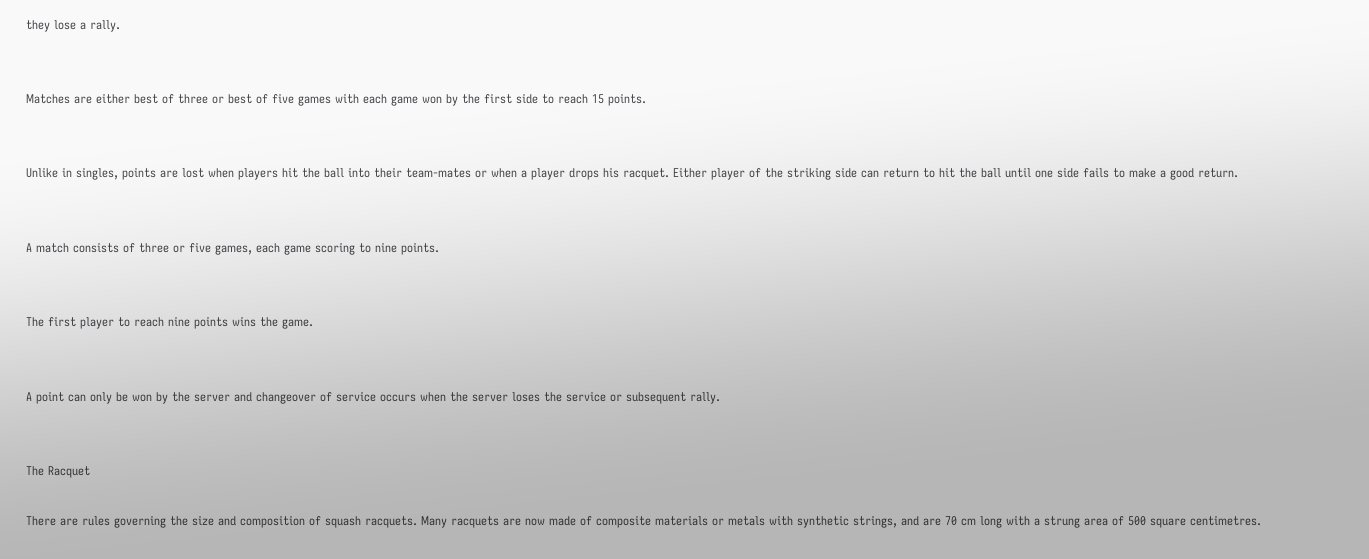they lose a rally.


Matches are either best of three or best of five games with each game won by the first side to reach 15 points.


Unlike in singles, points are lost when players hit the ball into their team-mates or when a player drops his racquet. Either player of the striking side can return to hit the ball until one side fails to make a good return.


A match consists of three or five games, each game scoring to nine points.


The first player to reach nine points wins the game.


A point can only be won by the server and changeover of service occurs when the server loses the service or subsequent rally.


The Racquet

There are rules governing the size and composition of squash racquets. Many racquets are now made of composite materials or metals with synthetic strings, and are 70 cm long with a strung area of 500 square centimetres.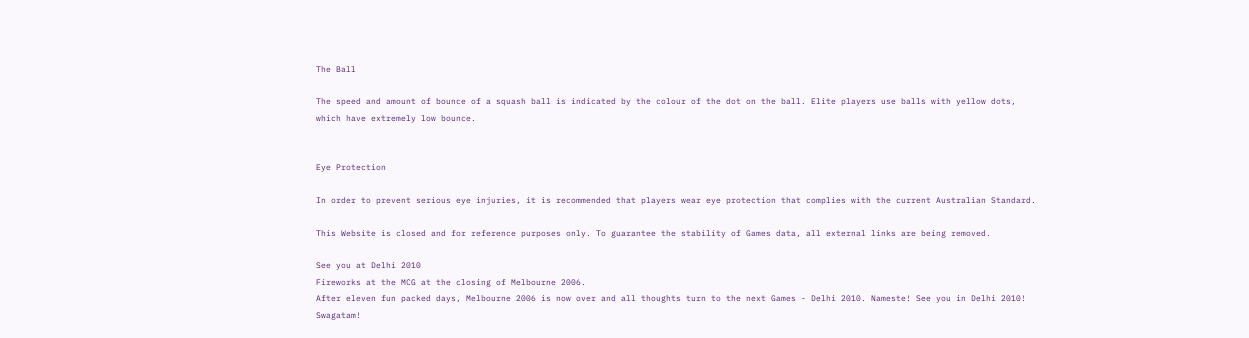The Ball

The speed and amount of bounce of a squash ball is indicated by the colour of the dot on the ball. Elite players use balls with yellow dots, which have extremely low bounce.


Eye Protection

In order to prevent serious eye injuries, it is recommended that players wear eye protection that complies with the current Australian Standard.

This Website is closed and for reference purposes only. To guarantee the stability of Games data, all external links are being removed.

See you at Delhi 2010
Fireworks at the MCG at the closing of Melbourne 2006.
After eleven fun packed days, Melbourne 2006 is now over and all thoughts turn to the next Games - Delhi 2010. Nameste! See you in Delhi 2010! Swagatam!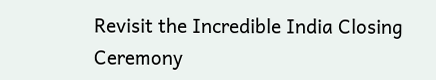Revisit the Incredible India Closing Ceremony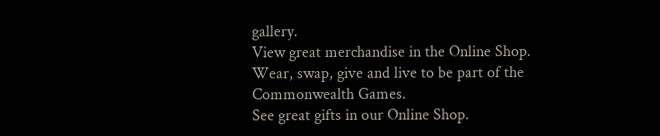gallery.
View great merchandise in the Online Shop.
Wear, swap, give and live to be part of the Commonwealth Games.
See great gifts in our Online Shop.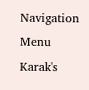Navigation Menu
Karak's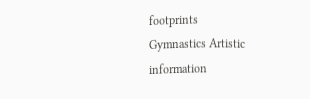footprints
Gymnastics Artistic information